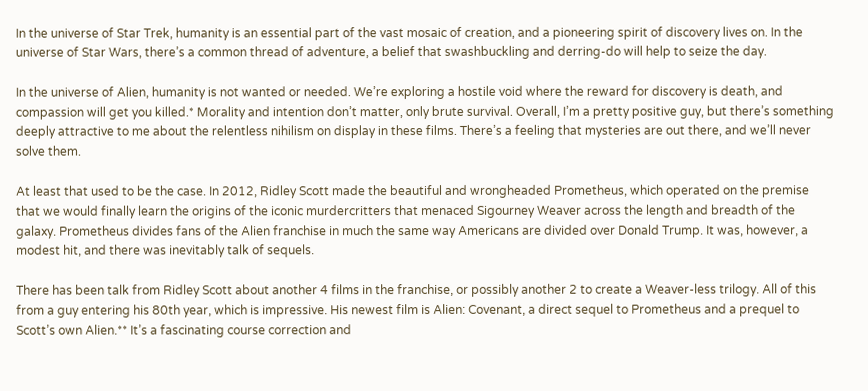In the universe of Star Trek, humanity is an essential part of the vast mosaic of creation, and a pioneering spirit of discovery lives on. In the universe of Star Wars, there’s a common thread of adventure, a belief that swashbuckling and derring-do will help to seize the day.

In the universe of Alien, humanity is not wanted or needed. We’re exploring a hostile void where the reward for discovery is death, and compassion will get you killed.* Morality and intention don’t matter, only brute survival. Overall, I’m a pretty positive guy, but there’s something deeply attractive to me about the relentless nihilism on display in these films. There’s a feeling that mysteries are out there, and we’ll never solve them.

At least that used to be the case. In 2012, Ridley Scott made the beautiful and wrongheaded Prometheus, which operated on the premise that we would finally learn the origins of the iconic murdercritters that menaced Sigourney Weaver across the length and breadth of the galaxy. Prometheus divides fans of the Alien franchise in much the same way Americans are divided over Donald Trump. It was, however, a modest hit, and there was inevitably talk of sequels.

There has been talk from Ridley Scott about another 4 films in the franchise, or possibly another 2 to create a Weaver-less trilogy. All of this from a guy entering his 80th year, which is impressive. His newest film is Alien: Covenant, a direct sequel to Prometheus and a prequel to Scott’s own Alien.** It’s a fascinating course correction and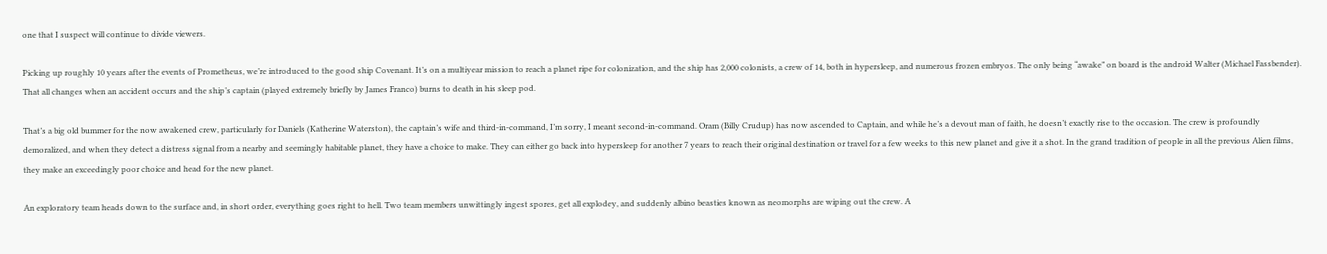one that I suspect will continue to divide viewers.

Picking up roughly 10 years after the events of Prometheus, we’re introduced to the good ship Covenant. It’s on a multiyear mission to reach a planet ripe for colonization, and the ship has 2,000 colonists, a crew of 14, both in hypersleep, and numerous frozen embryos. The only being “awake” on board is the android Walter (Michael Fassbender). That all changes when an accident occurs and the ship’s captain (played extremely briefly by James Franco) burns to death in his sleep pod.

That’s a big old bummer for the now awakened crew, particularly for Daniels (Katherine Waterston), the captain’s wife and third-in-command, I’m sorry, I meant second-in-command. Oram (Billy Crudup) has now ascended to Captain, and while he’s a devout man of faith, he doesn’t exactly rise to the occasion. The crew is profoundly demoralized, and when they detect a distress signal from a nearby and seemingly habitable planet, they have a choice to make. They can either go back into hypersleep for another 7 years to reach their original destination or travel for a few weeks to this new planet and give it a shot. In the grand tradition of people in all the previous Alien films, they make an exceedingly poor choice and head for the new planet.

An exploratory team heads down to the surface and, in short order, everything goes right to hell. Two team members unwittingly ingest spores, get all explodey, and suddenly albino beasties known as neomorphs are wiping out the crew. A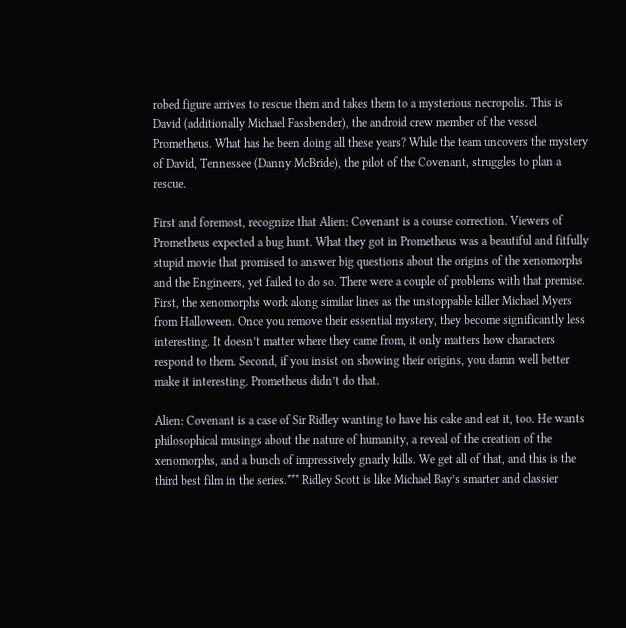robed figure arrives to rescue them and takes them to a mysterious necropolis. This is David (additionally Michael Fassbender), the android crew member of the vessel Prometheus. What has he been doing all these years? While the team uncovers the mystery of David, Tennessee (Danny McBride), the pilot of the Covenant, struggles to plan a rescue.

First and foremost, recognize that Alien: Covenant is a course correction. Viewers of Prometheus expected a bug hunt. What they got in Prometheus was a beautiful and fitfully stupid movie that promised to answer big questions about the origins of the xenomorphs and the Engineers, yet failed to do so. There were a couple of problems with that premise. First, the xenomorphs work along similar lines as the unstoppable killer Michael Myers from Halloween. Once you remove their essential mystery, they become significantly less interesting. It doesn’t matter where they came from, it only matters how characters respond to them. Second, if you insist on showing their origins, you damn well better make it interesting. Prometheus didn’t do that.

Alien: Covenant is a case of Sir Ridley wanting to have his cake and eat it, too. He wants philosophical musings about the nature of humanity, a reveal of the creation of the xenomorphs, and a bunch of impressively gnarly kills. We get all of that, and this is the third best film in the series.*** Ridley Scott is like Michael Bay’s smarter and classier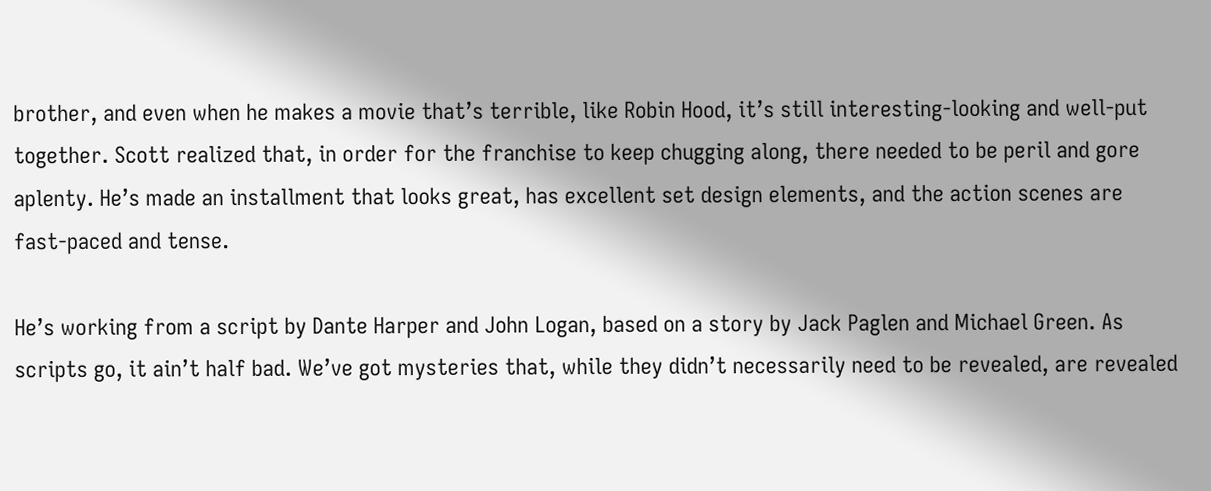brother, and even when he makes a movie that’s terrible, like Robin Hood, it’s still interesting-looking and well-put together. Scott realized that, in order for the franchise to keep chugging along, there needed to be peril and gore aplenty. He’s made an installment that looks great, has excellent set design elements, and the action scenes are fast-paced and tense.

He’s working from a script by Dante Harper and John Logan, based on a story by Jack Paglen and Michael Green. As scripts go, it ain’t half bad. We’ve got mysteries that, while they didn’t necessarily need to be revealed, are revealed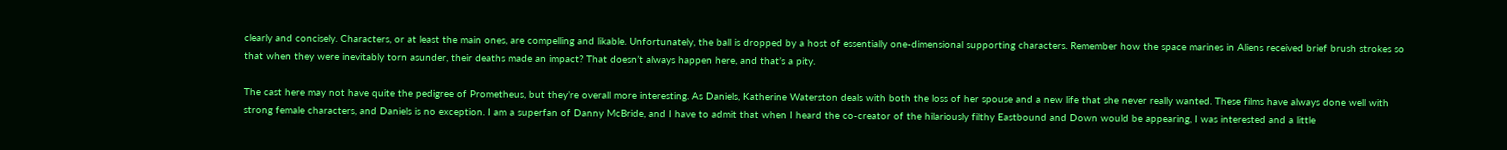clearly and concisely. Characters, or at least the main ones, are compelling and likable. Unfortunately, the ball is dropped by a host of essentially one-dimensional supporting characters. Remember how the space marines in Aliens received brief brush strokes so that when they were inevitably torn asunder, their deaths made an impact? That doesn’t always happen here, and that’s a pity.

The cast here may not have quite the pedigree of Prometheus, but they’re overall more interesting. As Daniels, Katherine Waterston deals with both the loss of her spouse and a new life that she never really wanted. These films have always done well with strong female characters, and Daniels is no exception. I am a superfan of Danny McBride, and I have to admit that when I heard the co-creator of the hilariously filthy Eastbound and Down would be appearing, I was interested and a little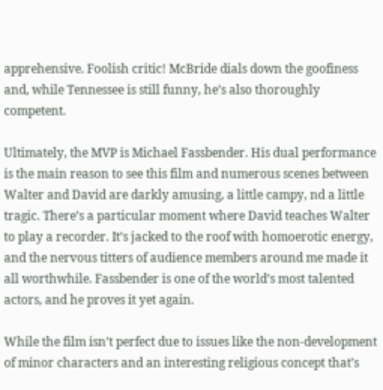apprehensive. Foolish critic! McBride dials down the goofiness and, while Tennessee is still funny, he’s also thoroughly competent.

Ultimately, the MVP is Michael Fassbender. His dual performance is the main reason to see this film and numerous scenes between Walter and David are darkly amusing, a little campy, nd a little tragic. There’s a particular moment where David teaches Walter to play a recorder. It’s jacked to the roof with homoerotic energy, and the nervous titters of audience members around me made it all worthwhile. Fassbender is one of the world’s most talented actors, and he proves it yet again.

While the film isn’t perfect due to issues like the non-development of minor characters and an interesting religious concept that’s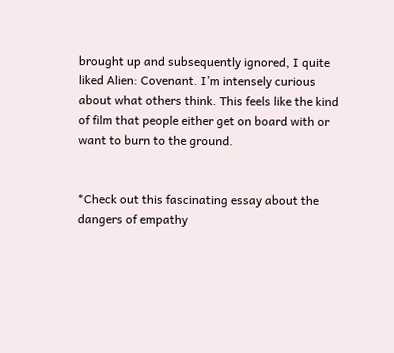brought up and subsequently ignored, I quite liked Alien: Covenant. I’m intensely curious about what others think. This feels like the kind of film that people either get on board with or want to burn to the ground.


*Check out this fascinating essay about the dangers of empathy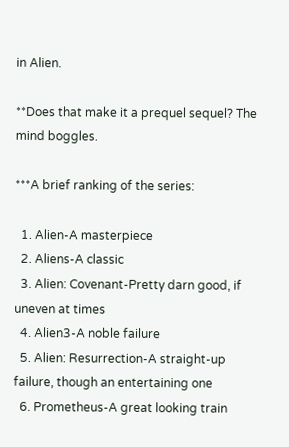in Alien.

**Does that make it a prequel sequel? The mind boggles.

***A brief ranking of the series:

  1. Alien-A masterpiece
  2. Aliens-A classic
  3. Alien: Covenant-Pretty darn good, if uneven at times
  4. Alien3-A noble failure
  5. Alien: Resurrection-A straight-up failure, though an entertaining one
  6. Prometheus-A great looking train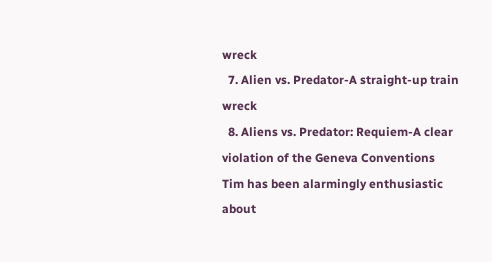wreck
  7. Alien vs. Predator-A straight-up train wreck
  8. Aliens vs. Predator: Requiem-A clear violation of the Geneva Conventions
Tim has been alarmingly enthusiastic about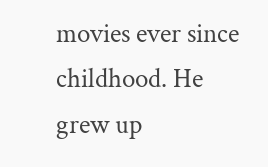movies ever since childhood. He grew up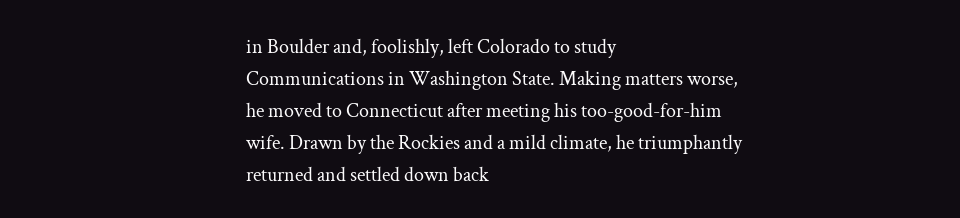in Boulder and, foolishly, left Colorado to study Communications in Washington State. Making matters worse, he moved to Connecticut after meeting his too-good-for-him wife. Drawn by the Rockies and a mild climate, he triumphantly returned and settled down back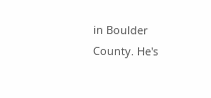in Boulder County. He's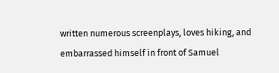written numerous screenplays, loves hiking, and embarrassed himself in front of Samuel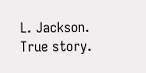L. Jackson. True story.